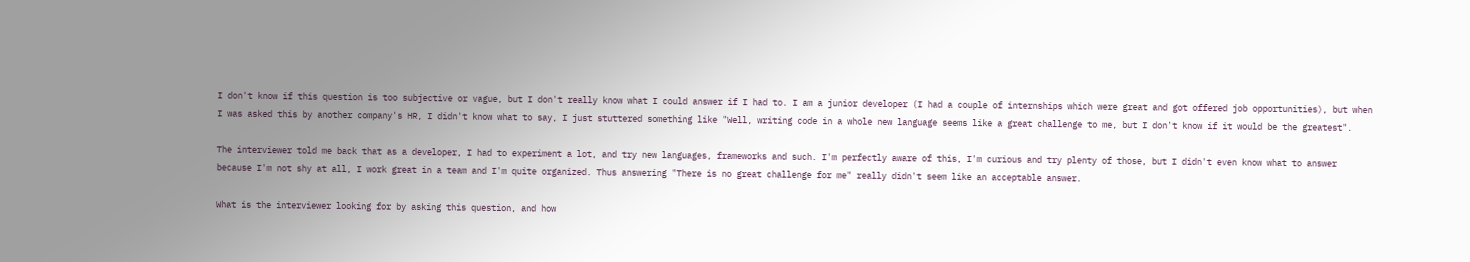I don't know if this question is too subjective or vague, but I don't really know what I could answer if I had to. I am a junior developer (I had a couple of internships which were great and got offered job opportunities), but when I was asked this by another company's HR, I didn't know what to say, I just stuttered something like "Well, writing code in a whole new language seems like a great challenge to me, but I don't know if it would be the greatest".

The interviewer told me back that as a developer, I had to experiment a lot, and try new languages, frameworks and such. I'm perfectly aware of this, I'm curious and try plenty of those, but I didn't even know what to answer because I'm not shy at all, I work great in a team and I'm quite organized. Thus answering "There is no great challenge for me" really didn't seem like an acceptable answer.

What is the interviewer looking for by asking this question, and how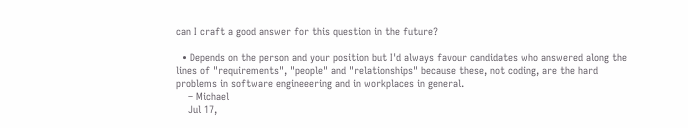can I craft a good answer for this question in the future?

  • Depends on the person and your position but I'd always favour candidates who answered along the lines of "requirements", "people" and "relationships" because these, not coding, are the hard problems in software engineeering and in workplaces in general.
    – Michael
    Jul 17,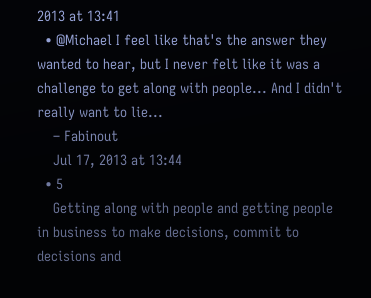2013 at 13:41
  • @Michael I feel like that's the answer they wanted to hear, but I never felt like it was a challenge to get along with people... And I didn't really want to lie...
    – Fabinout
    Jul 17, 2013 at 13:44
  • 5
    Getting along with people and getting people in business to make decisions, commit to decisions and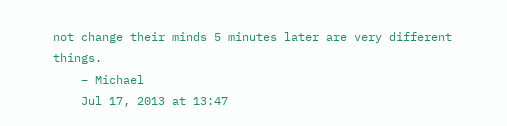not change their minds 5 minutes later are very different things.
    – Michael
    Jul 17, 2013 at 13:47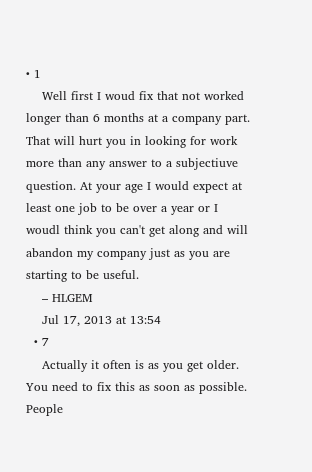• 1
    Well first I woud fix that not worked longer than 6 months at a company part. That will hurt you in looking for work more than any answer to a subjectiuve question. At your age I would expect at least one job to be over a year or I woudl think you can't get along and will abandon my company just as you are starting to be useful.
    – HLGEM
    Jul 17, 2013 at 13:54
  • 7
    Actually it often is as you get older. You need to fix this as soon as possible. People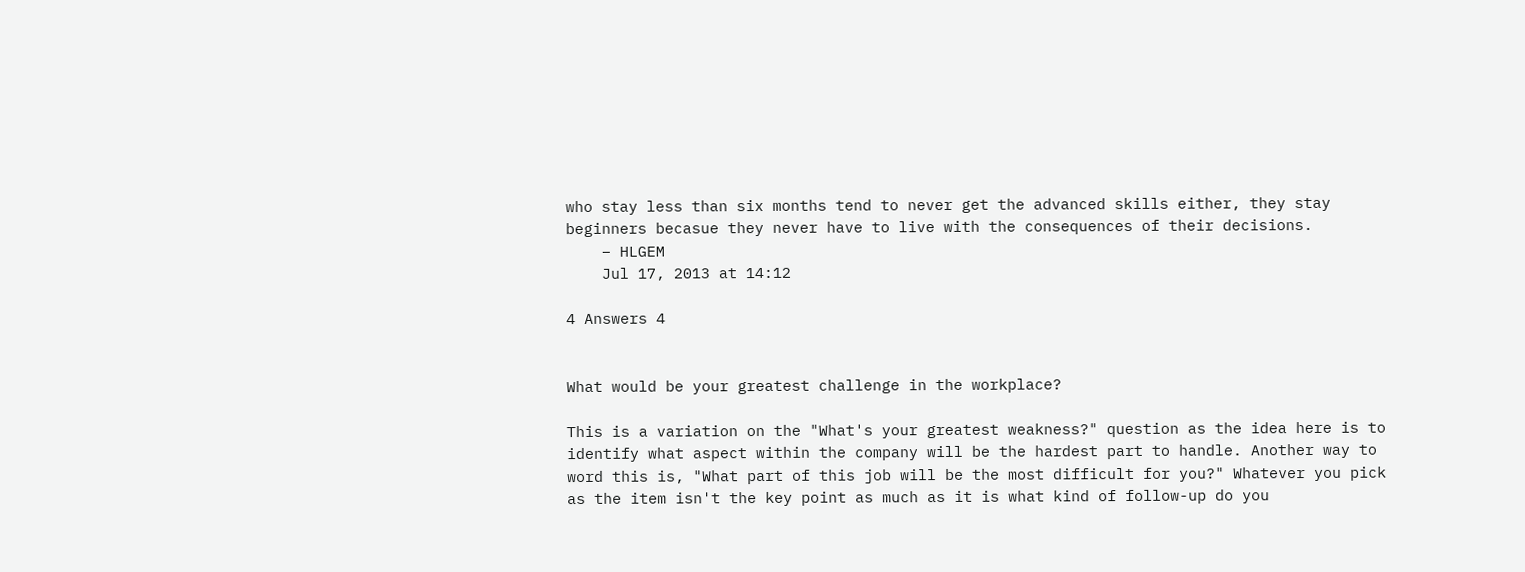who stay less than six months tend to never get the advanced skills either, they stay beginners becasue they never have to live with the consequences of their decisions.
    – HLGEM
    Jul 17, 2013 at 14:12

4 Answers 4


What would be your greatest challenge in the workplace?

This is a variation on the "What's your greatest weakness?" question as the idea here is to identify what aspect within the company will be the hardest part to handle. Another way to word this is, "What part of this job will be the most difficult for you?" Whatever you pick as the item isn't the key point as much as it is what kind of follow-up do you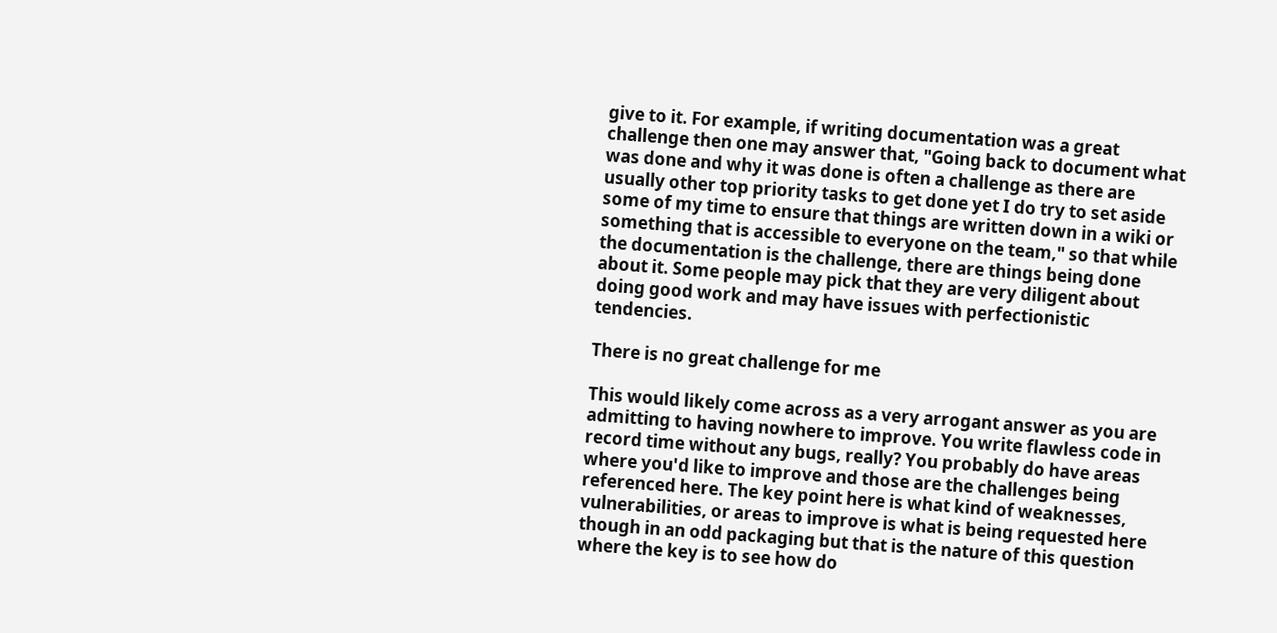give to it. For example, if writing documentation was a great challenge then one may answer that, "Going back to document what was done and why it was done is often a challenge as there are usually other top priority tasks to get done yet I do try to set aside some of my time to ensure that things are written down in a wiki or something that is accessible to everyone on the team," so that while the documentation is the challenge, there are things being done about it. Some people may pick that they are very diligent about doing good work and may have issues with perfectionistic tendencies.

There is no great challenge for me

This would likely come across as a very arrogant answer as you are admitting to having nowhere to improve. You write flawless code in record time without any bugs, really? You probably do have areas where you'd like to improve and those are the challenges being referenced here. The key point here is what kind of weaknesses, vulnerabilities, or areas to improve is what is being requested here though in an odd packaging but that is the nature of this question where the key is to see how do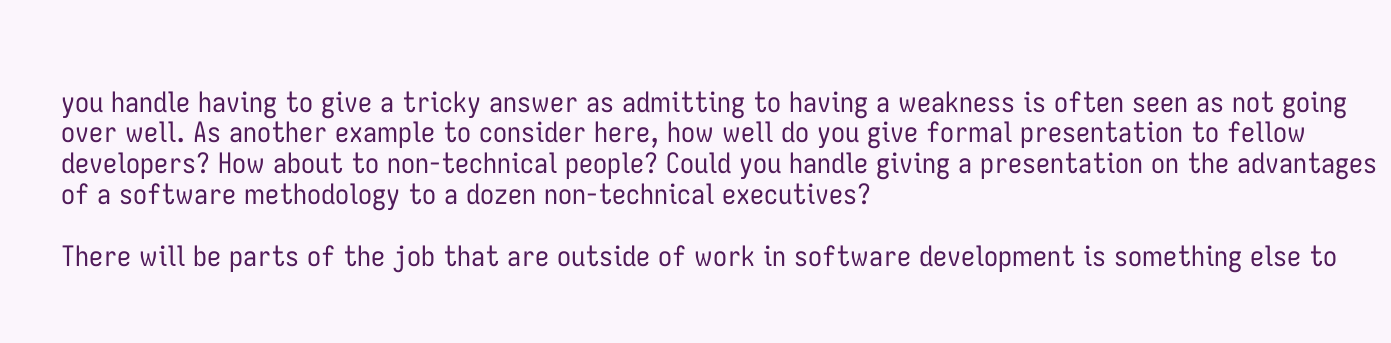you handle having to give a tricky answer as admitting to having a weakness is often seen as not going over well. As another example to consider here, how well do you give formal presentation to fellow developers? How about to non-technical people? Could you handle giving a presentation on the advantages of a software methodology to a dozen non-technical executives?

There will be parts of the job that are outside of work in software development is something else to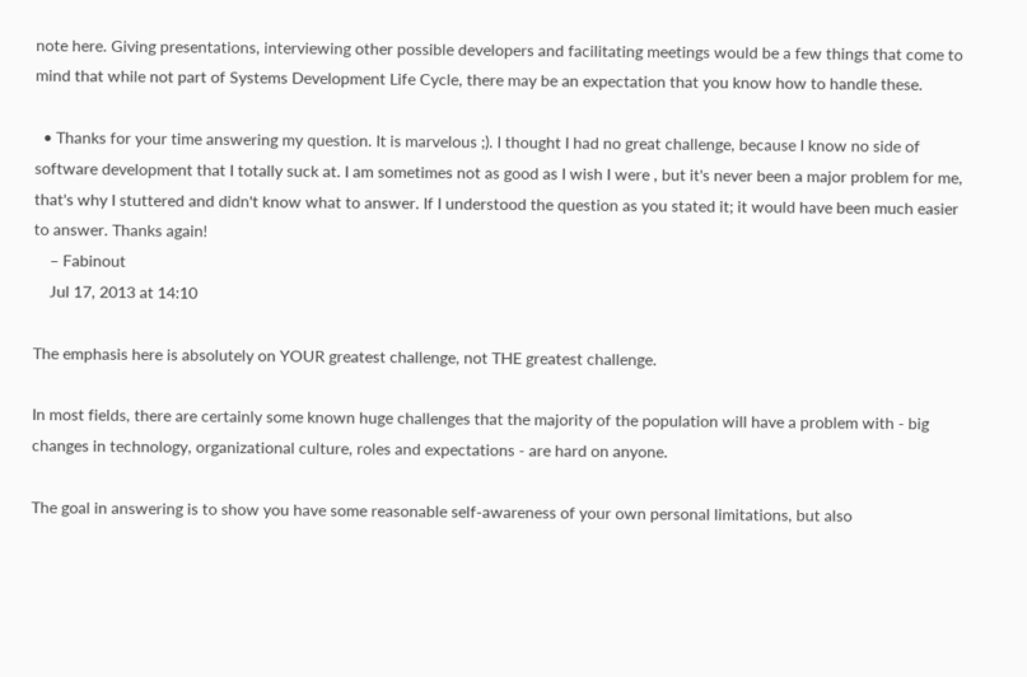note here. Giving presentations, interviewing other possible developers and facilitating meetings would be a few things that come to mind that while not part of Systems Development Life Cycle, there may be an expectation that you know how to handle these.

  • Thanks for your time answering my question. It is marvelous ;). I thought I had no great challenge, because I know no side of software development that I totally suck at. I am sometimes not as good as I wish I were , but it's never been a major problem for me, that's why I stuttered and didn't know what to answer. If I understood the question as you stated it; it would have been much easier to answer. Thanks again!
    – Fabinout
    Jul 17, 2013 at 14:10

The emphasis here is absolutely on YOUR greatest challenge, not THE greatest challenge.

In most fields, there are certainly some known huge challenges that the majority of the population will have a problem with - big changes in technology, organizational culture, roles and expectations - are hard on anyone.

The goal in answering is to show you have some reasonable self-awareness of your own personal limitations, but also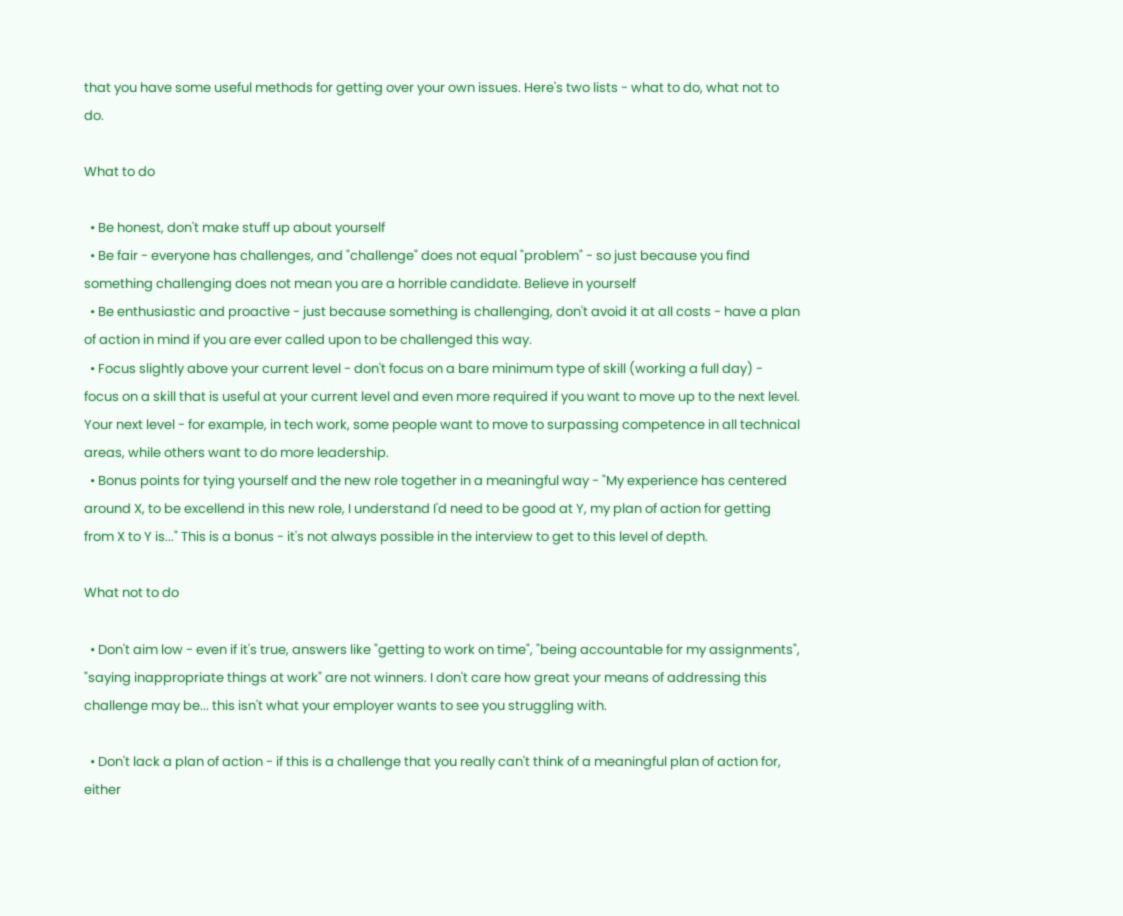that you have some useful methods for getting over your own issues. Here's two lists - what to do, what not to do.

What to do

  • Be honest, don't make stuff up about yourself
  • Be fair - everyone has challenges, and "challenge" does not equal "problem" - so just because you find something challenging does not mean you are a horrible candidate. Believe in yourself
  • Be enthusiastic and proactive - just because something is challenging, don't avoid it at all costs - have a plan of action in mind if you are ever called upon to be challenged this way.
  • Focus slightly above your current level - don't focus on a bare minimum type of skill (working a full day) - focus on a skill that is useful at your current level and even more required if you want to move up to the next level. Your next level - for example, in tech work, some people want to move to surpassing competence in all technical areas, while others want to do more leadership.
  • Bonus points for tying yourself and the new role together in a meaningful way - "My experience has centered around X, to be excellend in this new role, I understand I'd need to be good at Y, my plan of action for getting from X to Y is..." This is a bonus - it's not always possible in the interview to get to this level of depth.

What not to do

  • Don't aim low - even if it's true, answers like "getting to work on time", "being accountable for my assignments", "saying inappropriate things at work" are not winners. I don't care how great your means of addressing this challenge may be... this isn't what your employer wants to see you struggling with.

  • Don't lack a plan of action - if this is a challenge that you really can't think of a meaningful plan of action for, either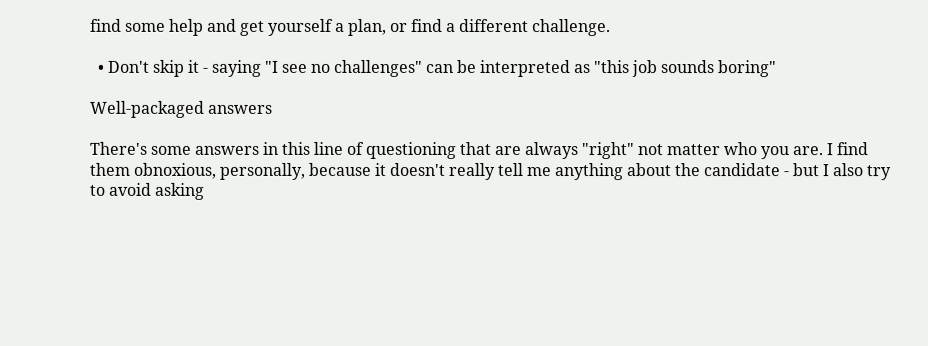find some help and get yourself a plan, or find a different challenge.

  • Don't skip it - saying "I see no challenges" can be interpreted as "this job sounds boring"

Well-packaged answers

There's some answers in this line of questioning that are always "right" not matter who you are. I find them obnoxious, personally, because it doesn't really tell me anything about the candidate - but I also try to avoid asking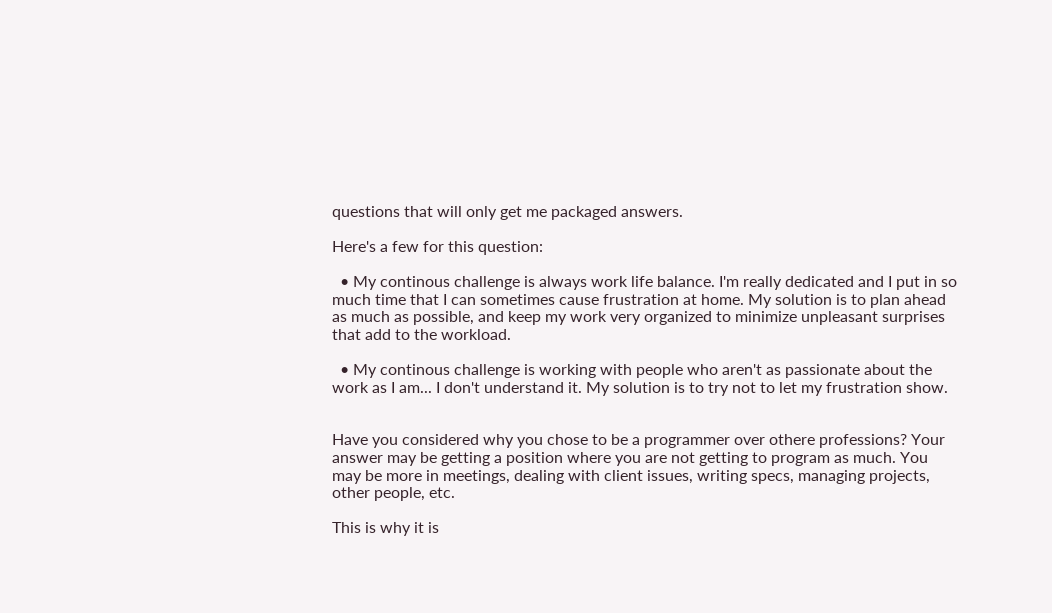questions that will only get me packaged answers.

Here's a few for this question:

  • My continous challenge is always work life balance. I'm really dedicated and I put in so much time that I can sometimes cause frustration at home. My solution is to plan ahead as much as possible, and keep my work very organized to minimize unpleasant surprises that add to the workload.

  • My continous challenge is working with people who aren't as passionate about the work as I am... I don't understand it. My solution is to try not to let my frustration show.


Have you considered why you chose to be a programmer over othere professions? Your answer may be getting a position where you are not getting to program as much. You may be more in meetings, dealing with client issues, writing specs, managing projects, other people, etc.

This is why it is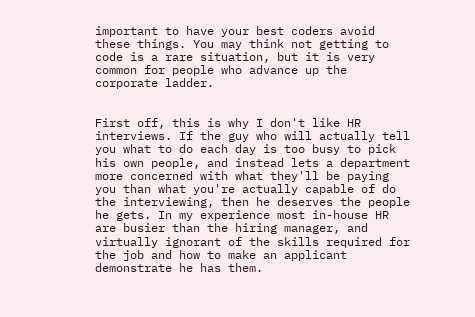important to have your best coders avoid these things. You may think not getting to code is a rare situation, but it is very common for people who advance up the corporate ladder.


First off, this is why I don't like HR interviews. If the guy who will actually tell you what to do each day is too busy to pick his own people, and instead lets a department more concerned with what they'll be paying you than what you're actually capable of do the interviewing, then he deserves the people he gets. In my experience most in-house HR are busier than the hiring manager, and virtually ignorant of the skills required for the job and how to make an applicant demonstrate he has them.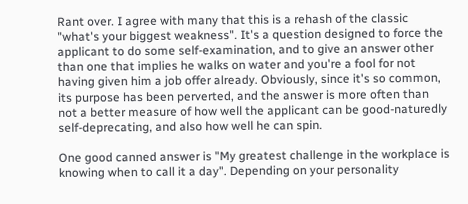Rant over. I agree with many that this is a rehash of the classic "what's your biggest weakness". It's a question designed to force the applicant to do some self-examination, and to give an answer other than one that implies he walks on water and you're a fool for not having given him a job offer already. Obviously, since it's so common, its purpose has been perverted, and the answer is more often than not a better measure of how well the applicant can be good-naturedly self-deprecating, and also how well he can spin.

One good canned answer is "My greatest challenge in the workplace is knowing when to call it a day". Depending on your personality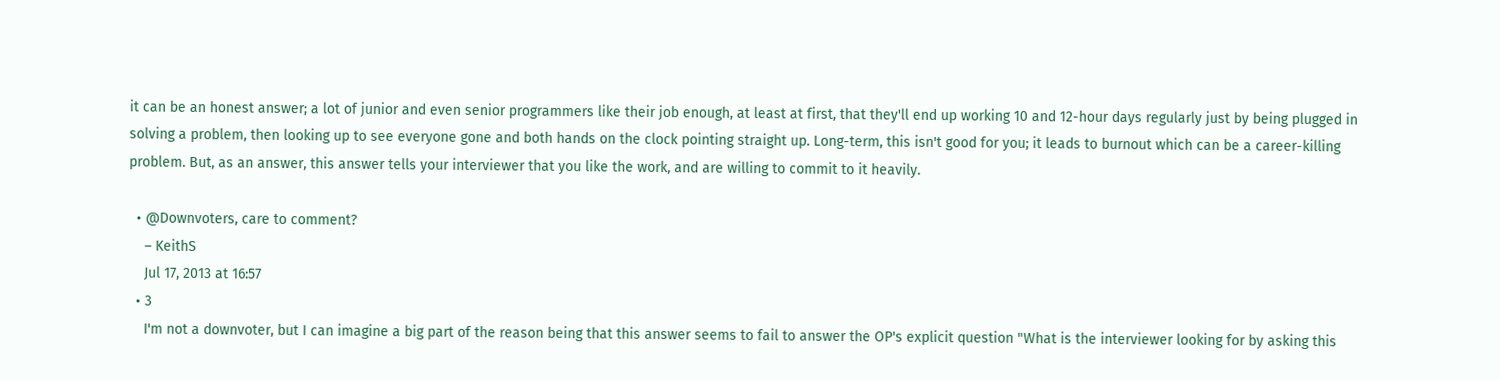it can be an honest answer; a lot of junior and even senior programmers like their job enough, at least at first, that they'll end up working 10 and 12-hour days regularly just by being plugged in solving a problem, then looking up to see everyone gone and both hands on the clock pointing straight up. Long-term, this isn't good for you; it leads to burnout which can be a career-killing problem. But, as an answer, this answer tells your interviewer that you like the work, and are willing to commit to it heavily.

  • @Downvoters, care to comment?
    – KeithS
    Jul 17, 2013 at 16:57
  • 3
    I'm not a downvoter, but I can imagine a big part of the reason being that this answer seems to fail to answer the OP's explicit question "What is the interviewer looking for by asking this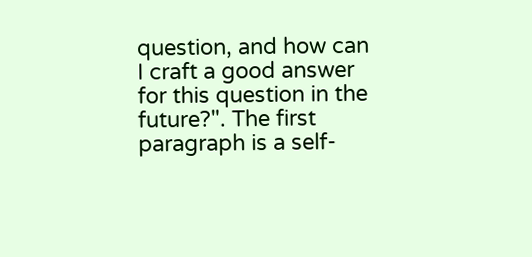question, and how can I craft a good answer for this question in the future?". The first paragraph is a self-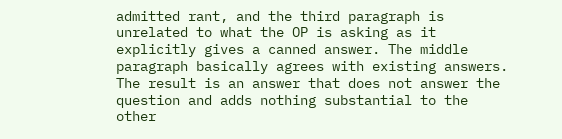admitted rant, and the third paragraph is unrelated to what the OP is asking as it explicitly gives a canned answer. The middle paragraph basically agrees with existing answers. The result is an answer that does not answer the question and adds nothing substantial to the other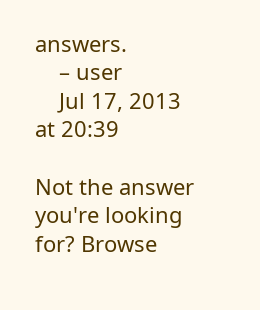answers.
    – user
    Jul 17, 2013 at 20:39

Not the answer you're looking for? Browse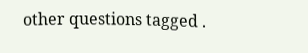other questions tagged .